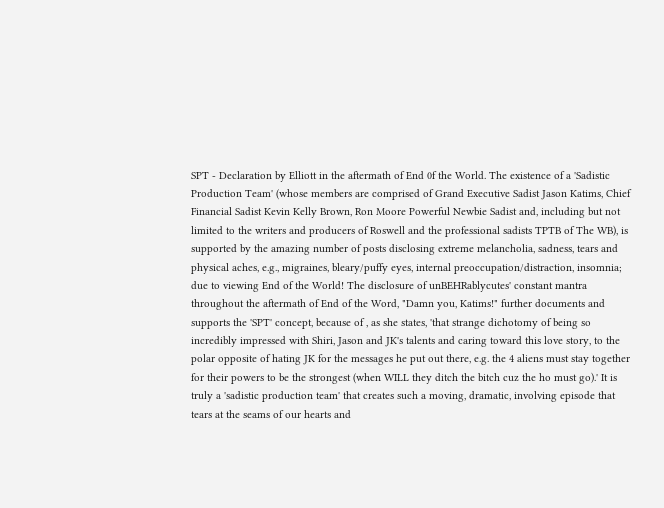SPT - Declaration by Elliott in the aftermath of End 0f the World. The existence of a 'Sadistic Production Team' (whose members are comprised of Grand Executive Sadist Jason Katims, Chief Financial Sadist Kevin Kelly Brown, Ron Moore Powerful Newbie Sadist and, including but not limited to the writers and producers of Roswell and the professional sadists TPTB of The WB), is supported by the amazing number of posts disclosing extreme melancholia, sadness, tears and physical aches, e.g., migraines, bleary/puffy eyes, internal preoccupation/distraction, insomnia; due to viewing End of the World! The disclosure of unBEHRablycutes' constant mantra throughout the aftermath of End of the Word, "Damn you, Katims!" further documents and supports the 'SPT' concept, because of , as she states, 'that strange dichotomy of being so incredibly impressed with Shiri, Jason and JK's talents and caring toward this love story, to the polar opposite of hating JK for the messages he put out there, e.g. the 4 aliens must stay together for their powers to be the strongest (when WILL they ditch the bitch cuz the ho must go).' It is truly a 'sadistic production team' that creates such a moving, dramatic, involving episode that tears at the seams of our hearts and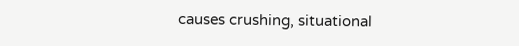causes crushing, situational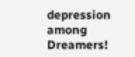depression among Dreamers!